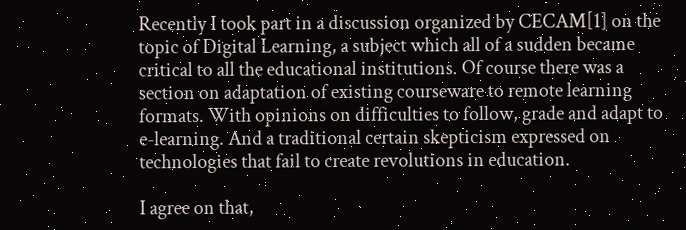Recently I took part in a discussion organized by CECAM[1] on the topic of Digital Learning, a subject which all of a sudden became critical to all the educational institutions. Of course there was a section on adaptation of existing courseware to remote learning formats. With opinions on difficulties to follow, grade and adapt to e-learning. And a traditional certain skepticism expressed on technologies that fail to create revolutions in education.

I agree on that,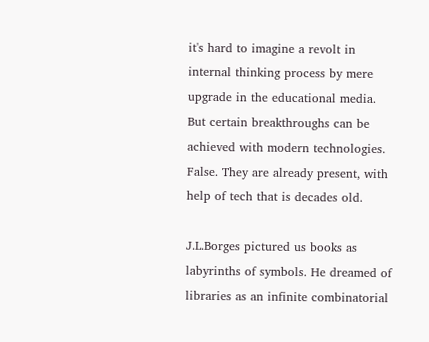it's hard to imagine a revolt in internal thinking process by mere upgrade in the educational media. But certain breakthroughs can be achieved with modern technologies. False. They are already present, with help of tech that is decades old.

J.L.Borges pictured us books as labyrinths of symbols. He dreamed of libraries as an infinite combinatorial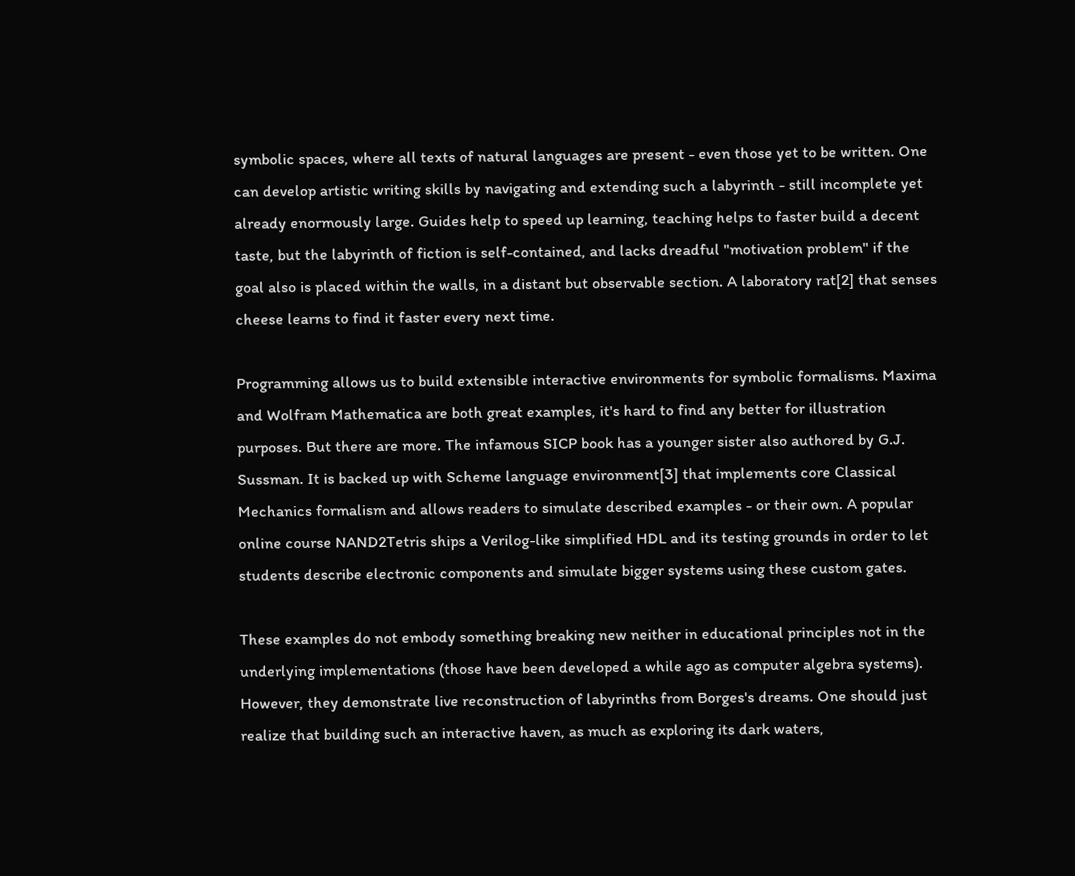symbolic spaces, where all texts of natural languages are present - even those yet to be written. One can develop artistic writing skills by navigating and extending such a labyrinth - still incomplete yet already enormously large. Guides help to speed up learning, teaching helps to faster build a decent taste, but the labyrinth of fiction is self-contained, and lacks dreadful "motivation problem" if the goal also is placed within the walls, in a distant but observable section. A laboratory rat[2] that senses cheese learns to find it faster every next time.

Programming allows us to build extensible interactive environments for symbolic formalisms. Maxima and Wolfram Mathematica are both great examples, it's hard to find any better for illustration purposes. But there are more. The infamous SICP book has a younger sister also authored by G.J. Sussman. It is backed up with Scheme language environment[3] that implements core Classical Mechanics formalism and allows readers to simulate described examples - or their own. A popular online course NAND2Tetris ships a Verilog-like simplified HDL and its testing grounds in order to let students describe electronic components and simulate bigger systems using these custom gates.

These examples do not embody something breaking new neither in educational principles not in the underlying implementations (those have been developed a while ago as computer algebra systems). However, they demonstrate live reconstruction of labyrinths from Borges's dreams. One should just realize that building such an interactive haven, as much as exploring its dark waters,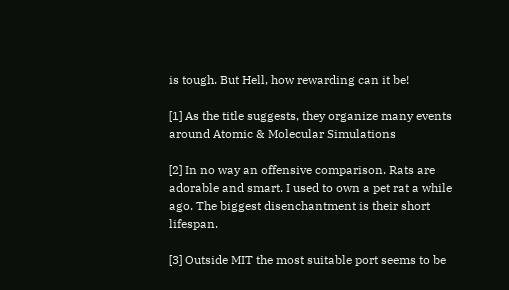is tough. But Hell, how rewarding can it be!

[1] As the title suggests, they organize many events around Atomic & Molecular Simulations

[2] In no way an offensive comparison. Rats are adorable and smart. I used to own a pet rat a while ago. The biggest disenchantment is their short lifespan.

[3] Outside MIT the most suitable port seems to be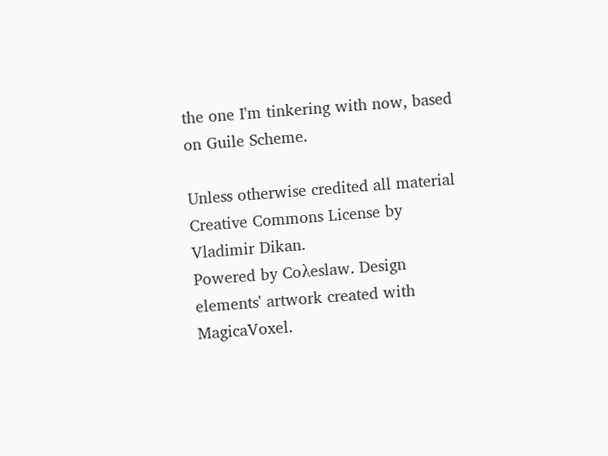the one I'm tinkering with now, based on Guile Scheme.

Unless otherwise credited all material Creative Commons License by Vladimir Dikan.
Powered by Coλeslaw. Design elements' artwork created with MagicaVoxel.